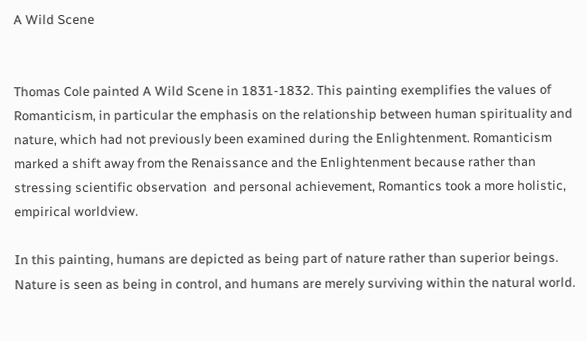A Wild Scene


Thomas Cole painted A Wild Scene in 1831-1832. This painting exemplifies the values of Romanticism, in particular the emphasis on the relationship between human spirituality and nature, which had not previously been examined during the Enlightenment. Romanticism marked a shift away from the Renaissance and the Enlightenment because rather than stressing scientific observation  and personal achievement, Romantics took a more holistic, empirical worldview.

In this painting, humans are depicted as being part of nature rather than superior beings. Nature is seen as being in control, and humans are merely surviving within the natural world.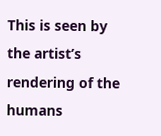This is seen by the artist’s rendering of the humans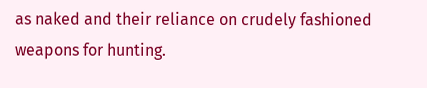as naked and their reliance on crudely fashioned weapons for hunting.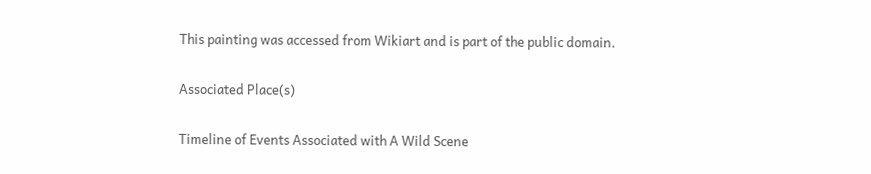This painting was accessed from Wikiart and is part of the public domain.

Associated Place(s)

Timeline of Events Associated with A Wild Scene